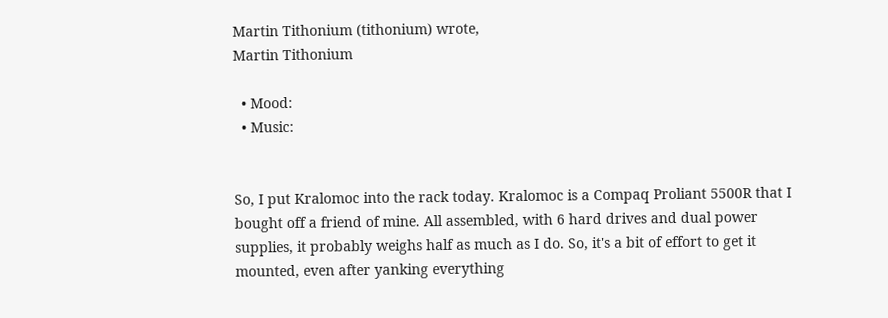Martin Tithonium (tithonium) wrote,
Martin Tithonium

  • Mood:
  • Music:


So, I put Kralomoc into the rack today. Kralomoc is a Compaq Proliant 5500R that I bought off a friend of mine. All assembled, with 6 hard drives and dual power supplies, it probably weighs half as much as I do. So, it's a bit of effort to get it mounted, even after yanking everything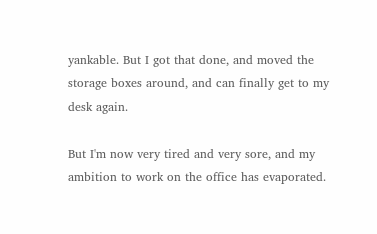yankable. But I got that done, and moved the storage boxes around, and can finally get to my desk again.

But I'm now very tired and very sore, and my ambition to work on the office has evaporated.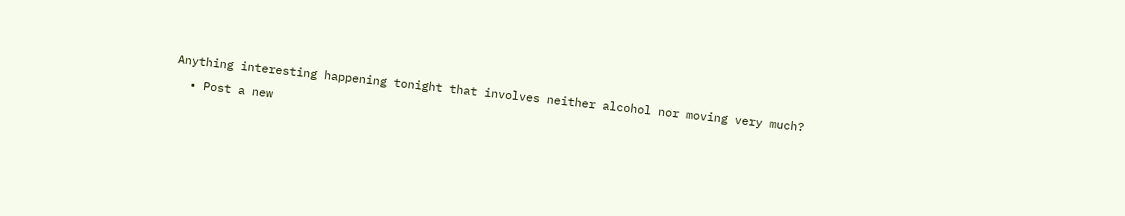Anything interesting happening tonight that involves neither alcohol nor moving very much?
  • Post a new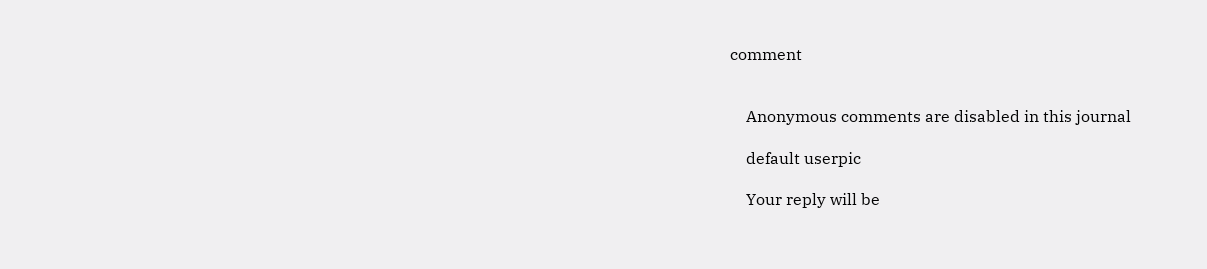comment


    Anonymous comments are disabled in this journal

    default userpic

    Your reply will be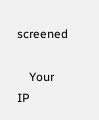screened

    Your IP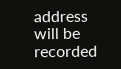address will be recorded